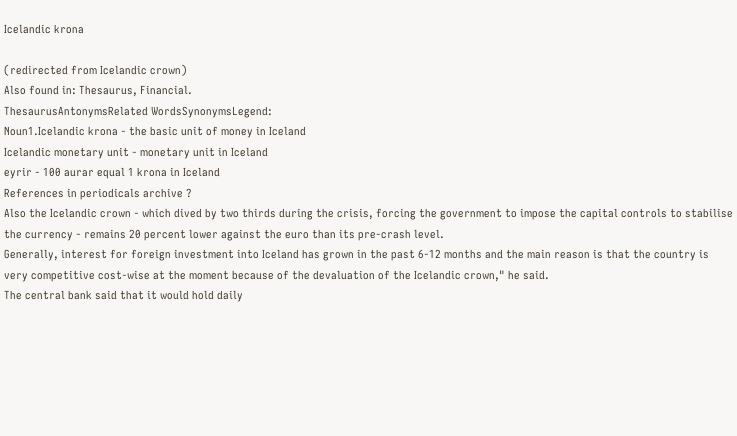Icelandic krona

(redirected from Icelandic crown)
Also found in: Thesaurus, Financial.
ThesaurusAntonymsRelated WordsSynonymsLegend:
Noun1.Icelandic krona - the basic unit of money in Iceland
Icelandic monetary unit - monetary unit in Iceland
eyrir - 100 aurar equal 1 krona in Iceland
References in periodicals archive ?
Also the Icelandic crown - which dived by two thirds during the crisis, forcing the government to impose the capital controls to stabilise the currency - remains 20 percent lower against the euro than its pre-crash level.
Generally, interest for foreign investment into Iceland has grown in the past 6-12 months and the main reason is that the country is very competitive cost-wise at the moment because of the devaluation of the Icelandic crown," he said.
The central bank said that it would hold daily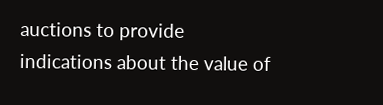auctions to provide indications about the value of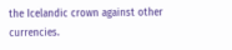the Icelandic crown against other currencies.